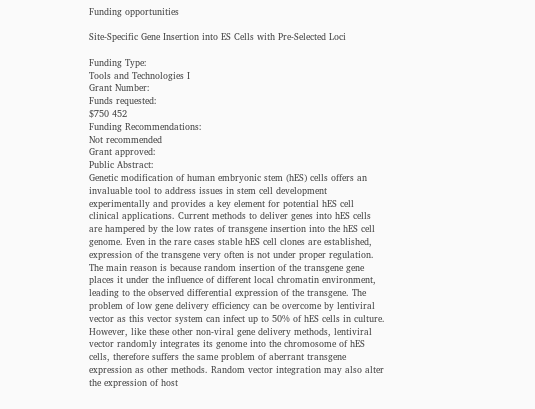Funding opportunities

Site-Specific Gene Insertion into ES Cells with Pre-Selected Loci

Funding Type:
Tools and Technologies I
Grant Number:
Funds requested:
$750 452
Funding Recommendations:
Not recommended
Grant approved:
Public Abstract:
Genetic modification of human embryonic stem (hES) cells offers an invaluable tool to address issues in stem cell development experimentally and provides a key element for potential hES cell clinical applications. Current methods to deliver genes into hES cells are hampered by the low rates of transgene insertion into the hES cell genome. Even in the rare cases stable hES cell clones are established, expression of the transgene very often is not under proper regulation. The main reason is because random insertion of the transgene gene places it under the influence of different local chromatin environment, leading to the observed differential expression of the transgene. The problem of low gene delivery efficiency can be overcome by lentiviral vector as this vector system can infect up to 50% of hES cells in culture. However, like these other non-viral gene delivery methods, lentiviral vector randomly integrates its genome into the chromosome of hES cells, therefore suffers the same problem of aberrant transgene expression as other methods. Random vector integration may also alter the expression of host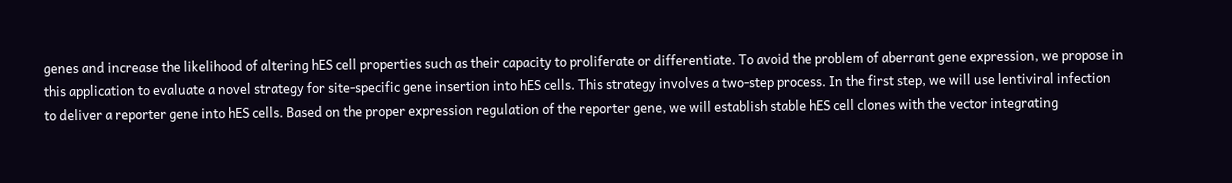genes and increase the likelihood of altering hES cell properties such as their capacity to proliferate or differentiate. To avoid the problem of aberrant gene expression, we propose in this application to evaluate a novel strategy for site-specific gene insertion into hES cells. This strategy involves a two-step process. In the first step, we will use lentiviral infection to deliver a reporter gene into hES cells. Based on the proper expression regulation of the reporter gene, we will establish stable hES cell clones with the vector integrating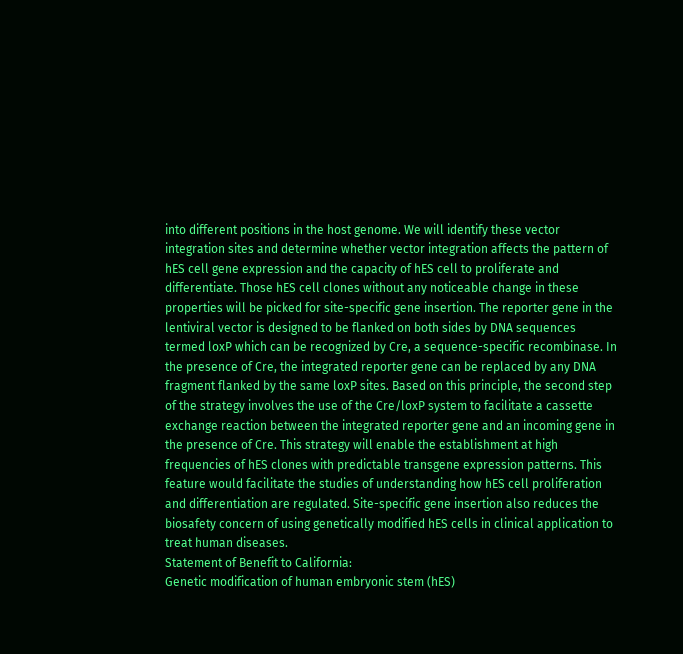into different positions in the host genome. We will identify these vector integration sites and determine whether vector integration affects the pattern of hES cell gene expression and the capacity of hES cell to proliferate and differentiate. Those hES cell clones without any noticeable change in these properties will be picked for site-specific gene insertion. The reporter gene in the lentiviral vector is designed to be flanked on both sides by DNA sequences termed loxP which can be recognized by Cre, a sequence-specific recombinase. In the presence of Cre, the integrated reporter gene can be replaced by any DNA fragment flanked by the same loxP sites. Based on this principle, the second step of the strategy involves the use of the Cre/loxP system to facilitate a cassette exchange reaction between the integrated reporter gene and an incoming gene in the presence of Cre. This strategy will enable the establishment at high frequencies of hES clones with predictable transgene expression patterns. This feature would facilitate the studies of understanding how hES cell proliferation and differentiation are regulated. Site-specific gene insertion also reduces the biosafety concern of using genetically modified hES cells in clinical application to treat human diseases.
Statement of Benefit to California:
Genetic modification of human embryonic stem (hES)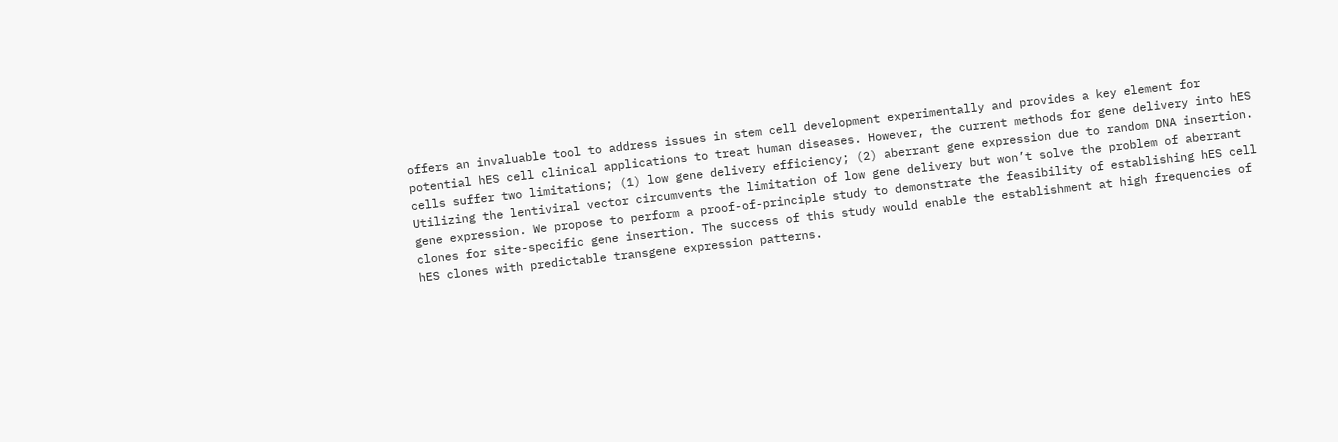offers an invaluable tool to address issues in stem cell development experimentally and provides a key element for potential hES cell clinical applications to treat human diseases. However, the current methods for gene delivery into hES cells suffer two limitations; (1) low gene delivery efficiency; (2) aberrant gene expression due to random DNA insertion. Utilizing the lentiviral vector circumvents the limitation of low gene delivery but won’t solve the problem of aberrant gene expression. We propose to perform a proof-of-principle study to demonstrate the feasibility of establishing hES cell clones for site-specific gene insertion. The success of this study would enable the establishment at high frequencies of hES clones with predictable transgene expression patterns.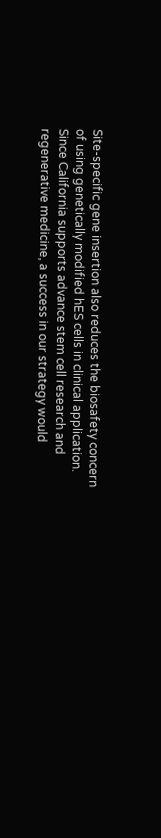Site-specific gene insertion also reduces the biosafety concern of using genetically modified hES cells in clinical application. Since California supports advance stem cell research and regenerative medicine, a success in our strategy would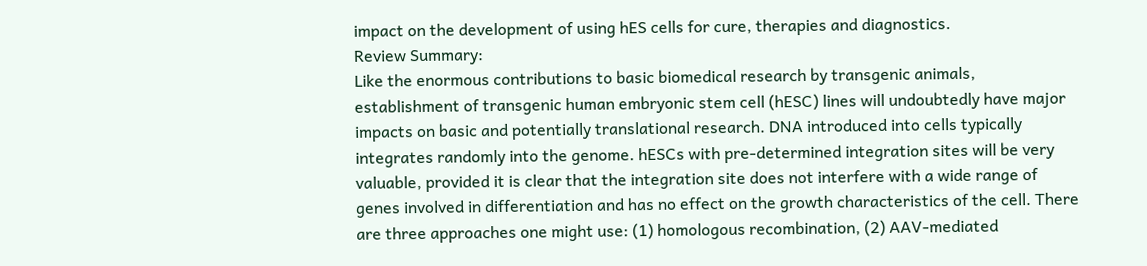impact on the development of using hES cells for cure, therapies and diagnostics.
Review Summary:
Like the enormous contributions to basic biomedical research by transgenic animals, establishment of transgenic human embryonic stem cell (hESC) lines will undoubtedly have major impacts on basic and potentially translational research. DNA introduced into cells typically integrates randomly into the genome. hESCs with pre-determined integration sites will be very valuable, provided it is clear that the integration site does not interfere with a wide range of genes involved in differentiation and has no effect on the growth characteristics of the cell. There are three approaches one might use: (1) homologous recombination, (2) AAV-mediated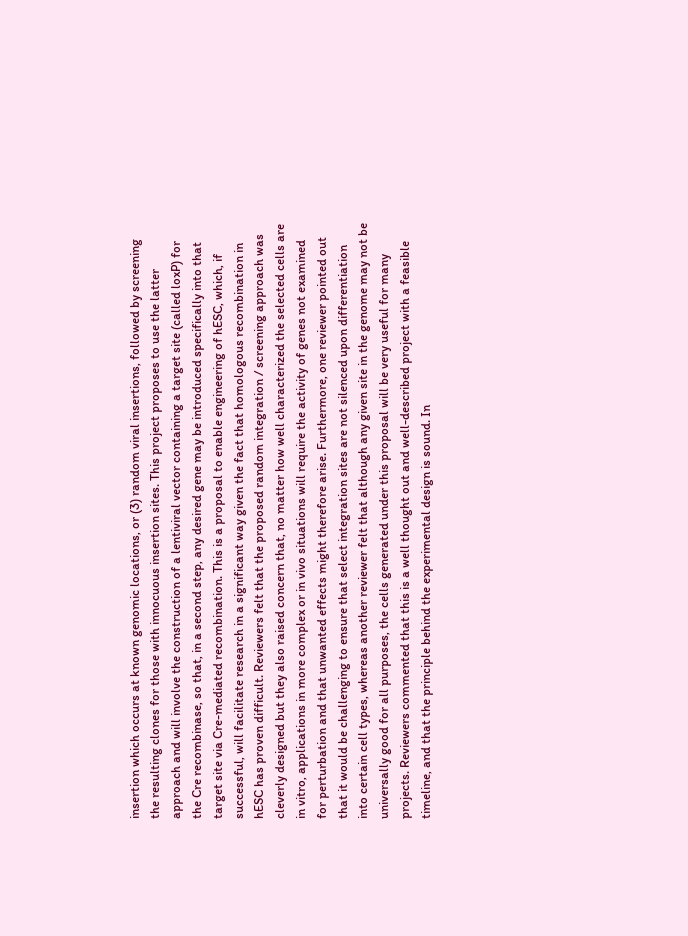insertion which occurs at known genomic locations, or (3) random viral insertions, followed by screening the resulting clones for those with innocuous insertion sites. This project proposes to use the latter approach and will involve the construction of a lentiviral vector containing a target site (called loxP) for the Cre recombinase, so that, in a second step, any desired gene may be introduced specifically into that target site via Cre-mediated recombination. This is a proposal to enable engineering of hESC, which, if successful, will facilitate research in a significant way given the fact that homologous recombination in hESC has proven difficult. Reviewers felt that the proposed random integration / screening approach was cleverly designed but they also raised concern that, no matter how well characterized the selected cells are in vitro, applications in more complex or in vivo situations will require the activity of genes not examined for perturbation and that unwanted effects might therefore arise. Furthermore, one reviewer pointed out that it would be challenging to ensure that select integration sites are not silenced upon differentiation into certain cell types, whereas another reviewer felt that although any given site in the genome may not be universally good for all purposes, the cells generated under this proposal will be very useful for many projects. Reviewers commented that this is a well thought out and well-described project with a feasible timeline, and that the principle behind the experimental design is sound. In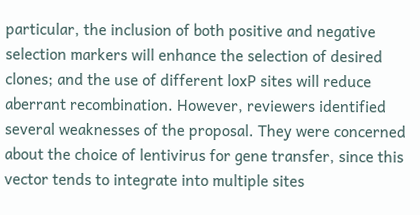particular, the inclusion of both positive and negative selection markers will enhance the selection of desired clones; and the use of different loxP sites will reduce aberrant recombination. However, reviewers identified several weaknesses of the proposal. They were concerned about the choice of lentivirus for gene transfer, since this vector tends to integrate into multiple sites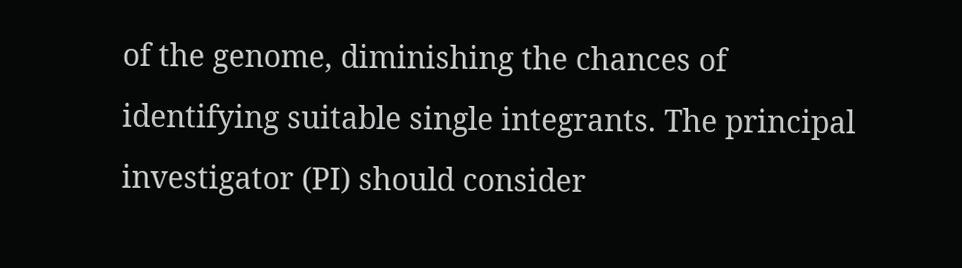of the genome, diminishing the chances of identifying suitable single integrants. The principal investigator (PI) should consider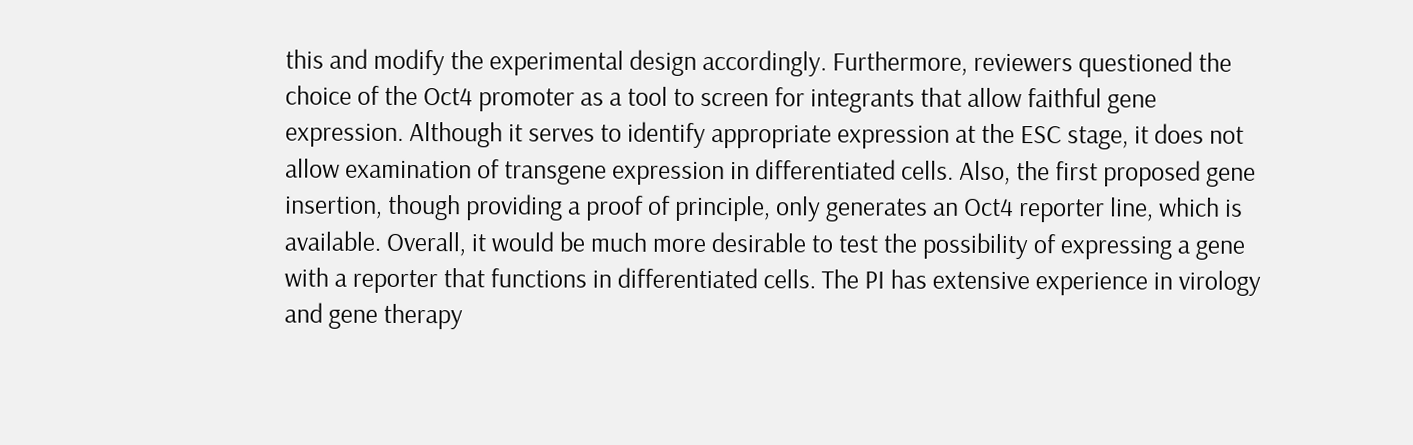this and modify the experimental design accordingly. Furthermore, reviewers questioned the choice of the Oct4 promoter as a tool to screen for integrants that allow faithful gene expression. Although it serves to identify appropriate expression at the ESC stage, it does not allow examination of transgene expression in differentiated cells. Also, the first proposed gene insertion, though providing a proof of principle, only generates an Oct4 reporter line, which is available. Overall, it would be much more desirable to test the possibility of expressing a gene with a reporter that functions in differentiated cells. The PI has extensive experience in virology and gene therapy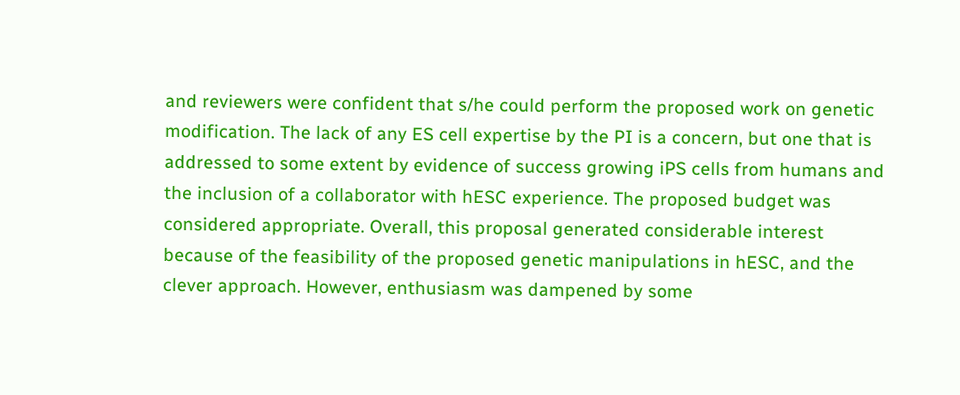and reviewers were confident that s/he could perform the proposed work on genetic modification. The lack of any ES cell expertise by the PI is a concern, but one that is addressed to some extent by evidence of success growing iPS cells from humans and the inclusion of a collaborator with hESC experience. The proposed budget was considered appropriate. Overall, this proposal generated considerable interest because of the feasibility of the proposed genetic manipulations in hESC, and the clever approach. However, enthusiasm was dampened by some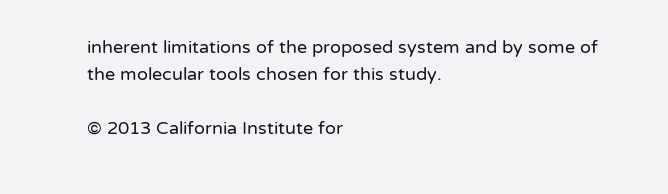inherent limitations of the proposed system and by some of the molecular tools chosen for this study.

© 2013 California Institute for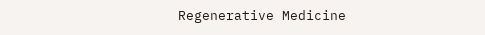Regenerative Medicine